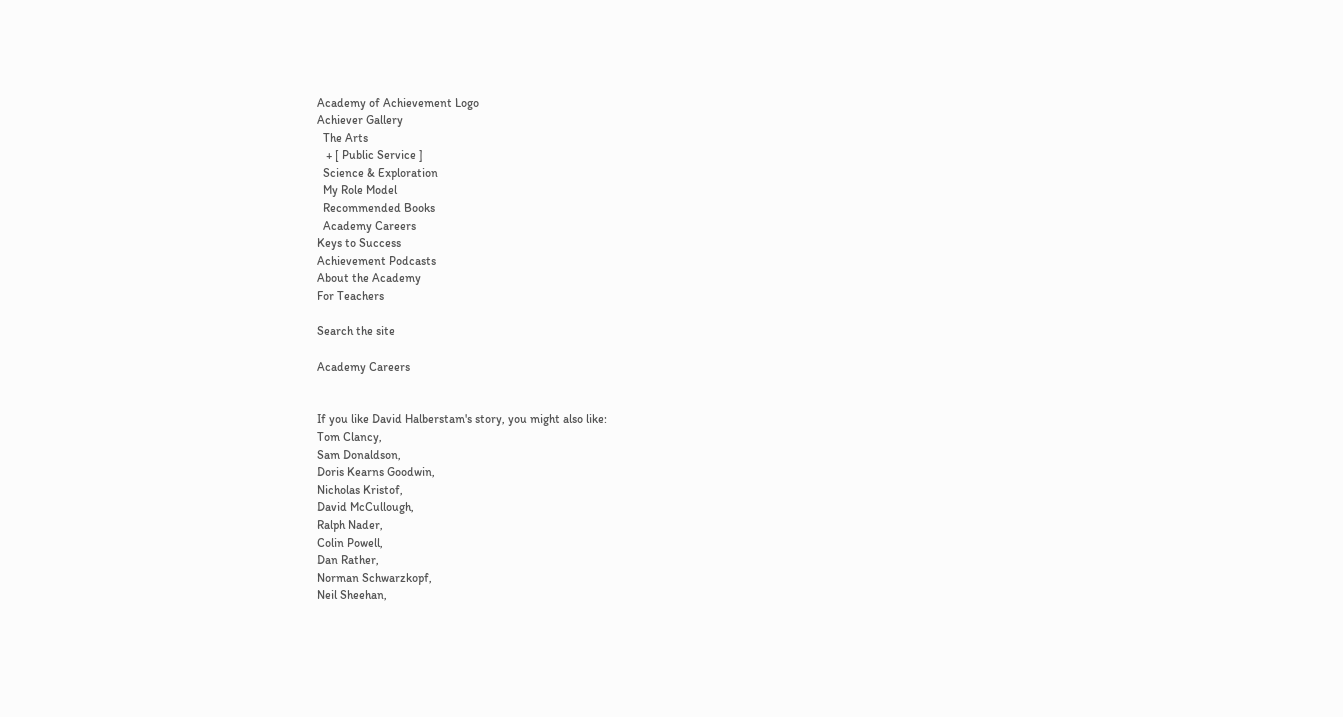Academy of Achievement Logo
Achiever Gallery
  The Arts
   + [ Public Service ]
  Science & Exploration
  My Role Model
  Recommended Books
  Academy Careers
Keys to Success
Achievement Podcasts
About the Academy
For Teachers

Search the site

Academy Careers


If you like David Halberstam's story, you might also like:
Tom Clancy,
Sam Donaldson,
Doris Kearns Goodwin,
Nicholas Kristof,
David McCullough,
Ralph Nader,
Colin Powell,
Dan Rather,
Norman Schwarzkopf,
Neil Sheehan,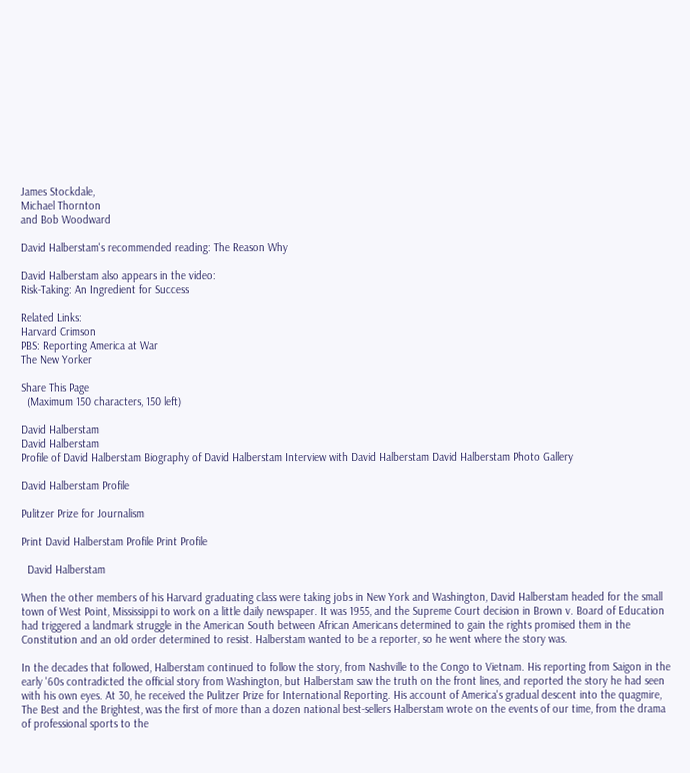James Stockdale,
Michael Thornton
and Bob Woodward

David Halberstam's recommended reading: The Reason Why

David Halberstam also appears in the video:
Risk-Taking: An Ingredient for Success

Related Links:
Harvard Crimson
PBS: Reporting America at War
The New Yorker

Share This Page
  (Maximum 150 characters, 150 left)

David Halberstam
David Halberstam
Profile of David Halberstam Biography of David Halberstam Interview with David Halberstam David Halberstam Photo Gallery

David Halberstam Profile

Pulitzer Prize for Journalism

Print David Halberstam Profile Print Profile

  David Halberstam

When the other members of his Harvard graduating class were taking jobs in New York and Washington, David Halberstam headed for the small town of West Point, Mississippi to work on a little daily newspaper. It was 1955, and the Supreme Court decision in Brown v. Board of Education had triggered a landmark struggle in the American South between African Americans determined to gain the rights promised them in the Constitution and an old order determined to resist. Halberstam wanted to be a reporter, so he went where the story was.

In the decades that followed, Halberstam continued to follow the story, from Nashville to the Congo to Vietnam. His reporting from Saigon in the early '60s contradicted the official story from Washington, but Halberstam saw the truth on the front lines, and reported the story he had seen with his own eyes. At 30, he received the Pulitzer Prize for International Reporting. His account of America's gradual descent into the quagmire, The Best and the Brightest, was the first of more than a dozen national best-sellers Halberstam wrote on the events of our time, from the drama of professional sports to the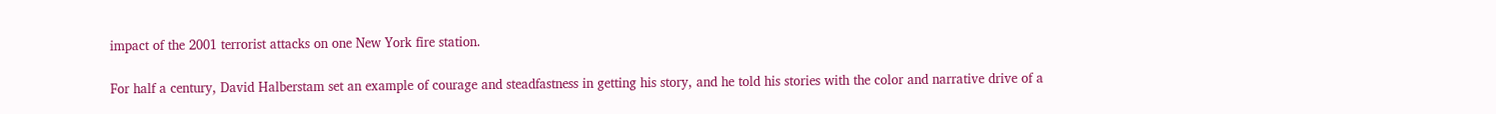impact of the 2001 terrorist attacks on one New York fire station.

For half a century, David Halberstam set an example of courage and steadfastness in getting his story, and he told his stories with the color and narrative drive of a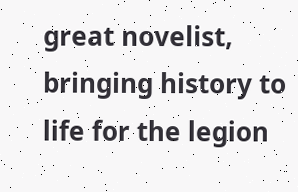great novelist, bringing history to life for the legion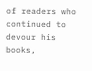of readers who continued to devour his books,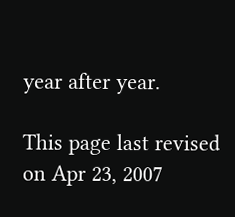year after year.

This page last revised on Apr 23, 2007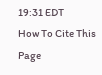19:31 EDT
How To Cite This Page